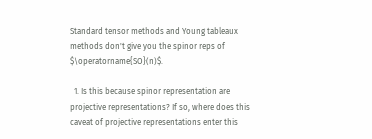Standard tensor methods and Young tableaux methods don't give you the spinor reps of $\operatorname{SO}(n)$.

  1. Is this because spinor representation are projective representations? If so, where does this caveat of projective representations enter this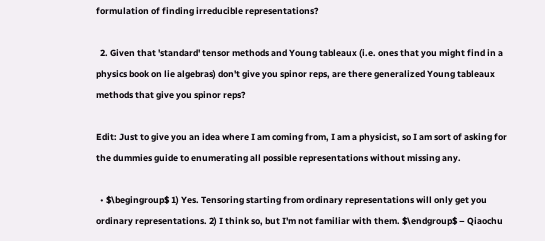formulation of finding irreducible representations?

  2. Given that 'standard' tensor methods and Young tableaux (i.e. ones that you might find in a physics book on lie algebras) don't give you spinor reps, are there generalized Young tableaux methods that give you spinor reps?

Edit: Just to give you an idea where I am coming from, I am a physicist, so I am sort of asking for the dummies guide to enumerating all possible representations without missing any.

  • $\begingroup$ 1) Yes. Tensoring starting from ordinary representations will only get you ordinary representations. 2) I think so, but I'm not familiar with them. $\endgroup$ – Qiaochu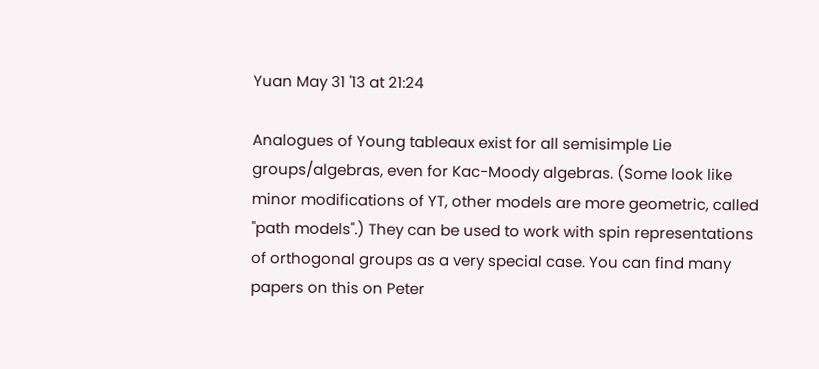Yuan May 31 '13 at 21:24

Analogues of Young tableaux exist for all semisimple Lie groups/algebras, even for Kac-Moody algebras. (Some look like minor modifications of YT, other models are more geometric, called "path models".) They can be used to work with spin representations of orthogonal groups as a very special case. You can find many papers on this on Peter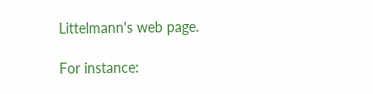Littelmann's web page.

For instance: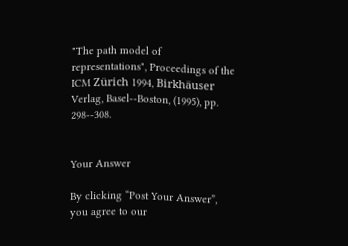"The path model of representations", Proceedings of the ICM Zürich 1994, Birkhäuser Verlag, Basel--Boston, (1995), pp. 298--308.


Your Answer

By clicking “Post Your Answer”, you agree to our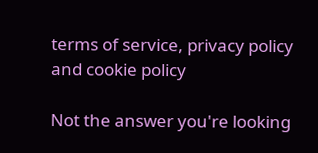terms of service, privacy policy and cookie policy

Not the answer you're looking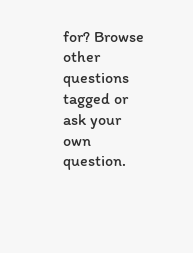for? Browse other questions tagged or ask your own question.